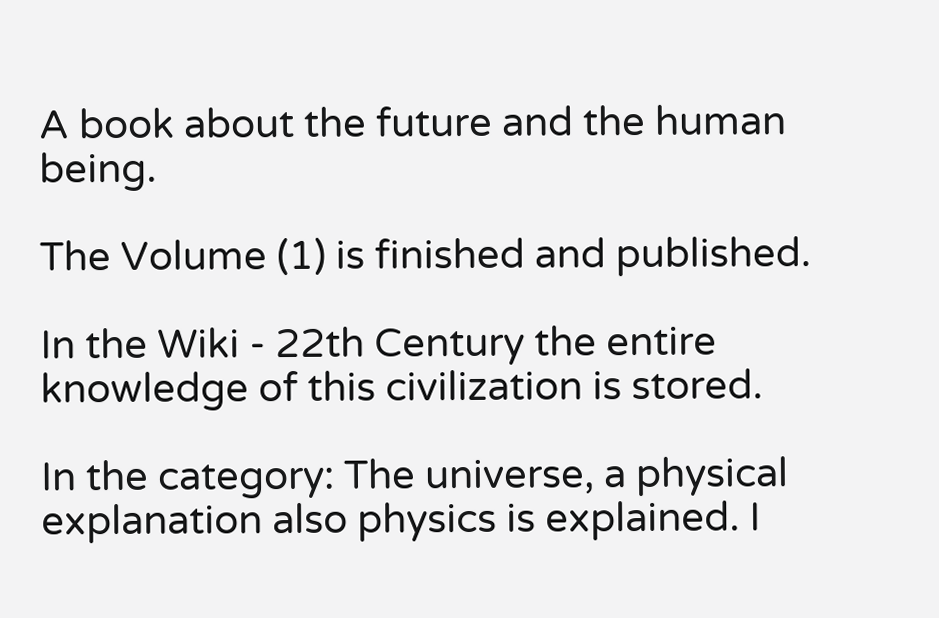A book about the future and the human being.

The Volume (1) is finished and published.

In the Wiki - 22th Century the entire knowledge of this civilization is stored.

In the category: The universe, a physical explanation also physics is explained. I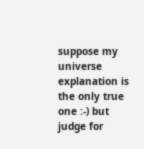suppose my universe explanation is the only true one :-) but judge for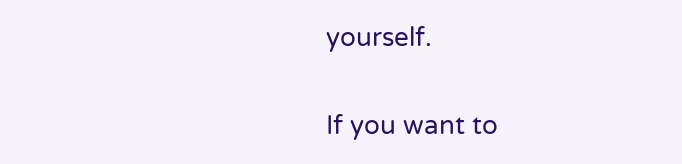yourself.

If you want to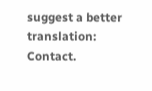suggest a better translation: Contact.